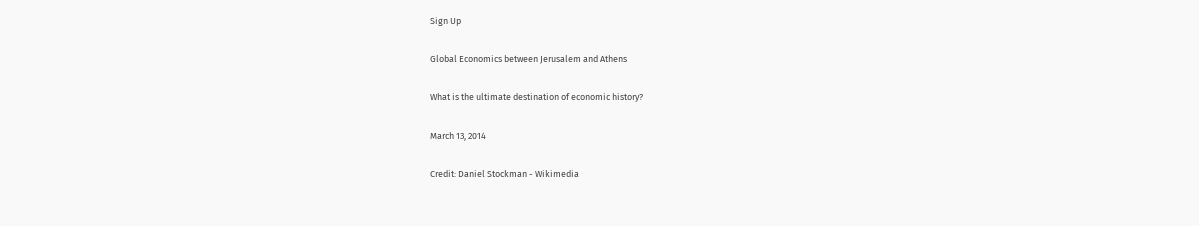Sign Up

Global Economics between Jerusalem and Athens

What is the ultimate destination of economic history?

March 13, 2014

Credit: Daniel Stockman - Wikimedia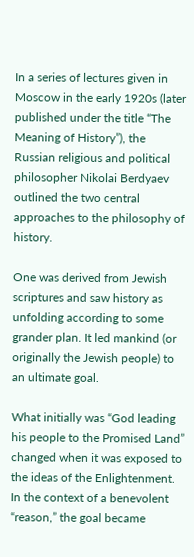In a series of lectures given in Moscow in the early 1920s (later published under the title “The Meaning of History”), the Russian religious and political philosopher Nikolai Berdyaev outlined the two central approaches to the philosophy of history.

One was derived from Jewish scriptures and saw history as unfolding according to some grander plan. It led mankind (or originally the Jewish people) to an ultimate goal.

What initially was “God leading his people to the Promised Land” changed when it was exposed to the ideas of the Enlightenment. In the context of a benevolent “reason,” the goal became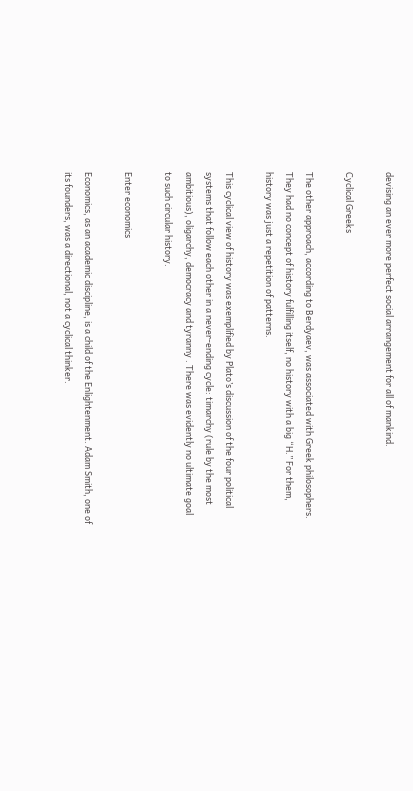devising an ever more perfect social arrangement for all of mankind.

Cyclical Greeks

The other approach, according to Berdyaev, was associated with Greek philosophers. They had no concept of history fulfilling itself, no history with a big “H.” For them, history was just a repetition of patterns.

This cyclical view of history was exemplified by Plato’s discussion of the four political systems that follow each other in a never-ending cycle: timarchy (rule by the most ambitious), oligarchy, democracy and tyranny . There was evidently no ultimate goal to such circular history.

Enter economics

Economics, as an academic discipline, is a child of the Enlightenment. Adam Smith, one of its founders, was a directional, not a cyclical thinker.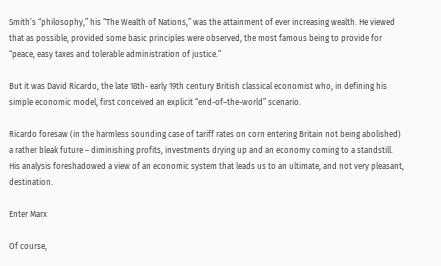Smith’s “philosophy,” his “The Wealth of Nations,” was the attainment of ever increasing wealth. He viewed that as possible, provided some basic principles were observed, the most famous being to provide for “peace, easy taxes and tolerable administration of justice.”

But it was David Ricardo, the late 18th- early 19th century British classical economist who, in defining his simple economic model, first conceived an explicit “end-of–the-world” scenario.

Ricardo foresaw (in the harmless sounding case of tariff rates on corn entering Britain not being abolished) a rather bleak future – diminishing profits, investments drying up and an economy coming to a standstill. His analysis foreshadowed a view of an economic system that leads us to an ultimate, and not very pleasant, destination.

Enter Marx

Of course,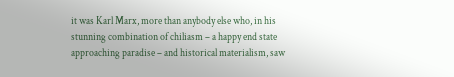it was Karl Marx, more than anybody else who, in his stunning combination of chiliasm – a happy end state approaching paradise – and historical materialism, saw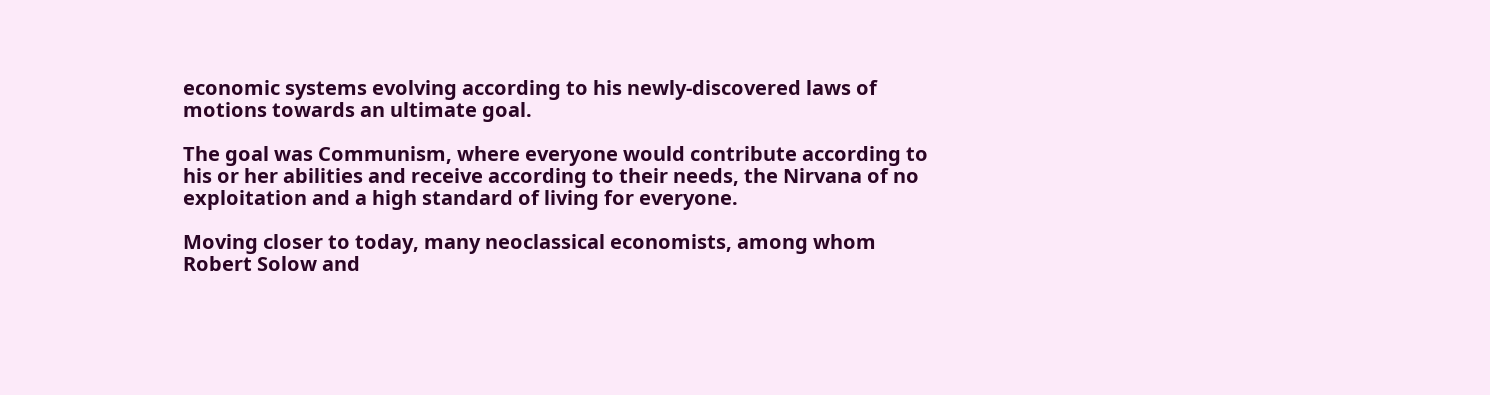economic systems evolving according to his newly-discovered laws of motions towards an ultimate goal.

The goal was Communism, where everyone would contribute according to his or her abilities and receive according to their needs, the Nirvana of no exploitation and a high standard of living for everyone.

Moving closer to today, many neoclassical economists, among whom Robert Solow and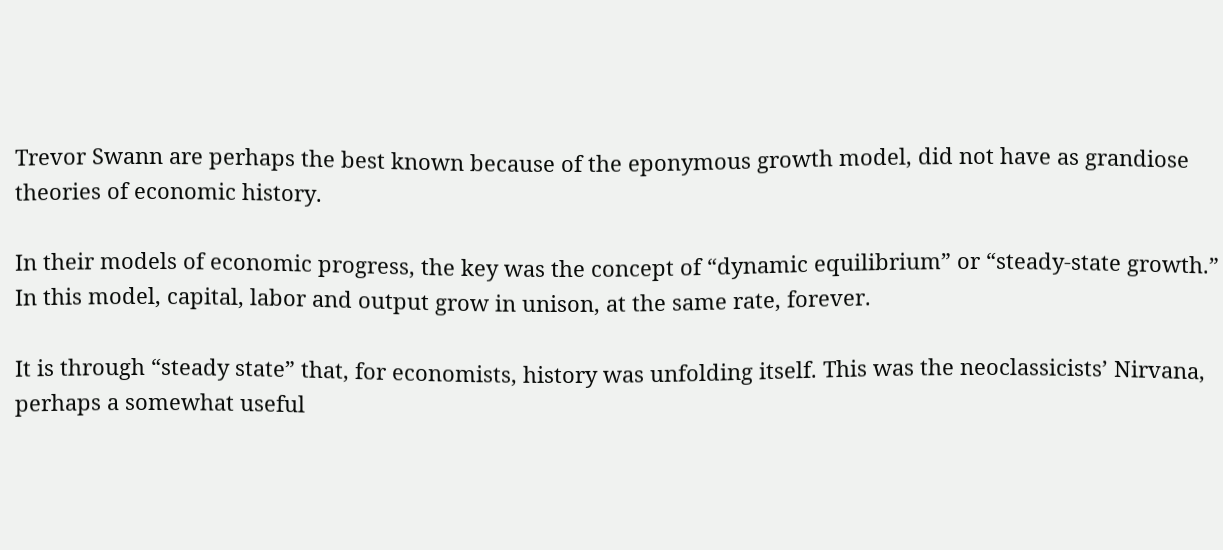Trevor Swann are perhaps the best known because of the eponymous growth model, did not have as grandiose theories of economic history.

In their models of economic progress, the key was the concept of “dynamic equilibrium” or “steady-state growth.” In this model, capital, labor and output grow in unison, at the same rate, forever.

It is through “steady state” that, for economists, history was unfolding itself. This was the neoclassicists’ Nirvana, perhaps a somewhat useful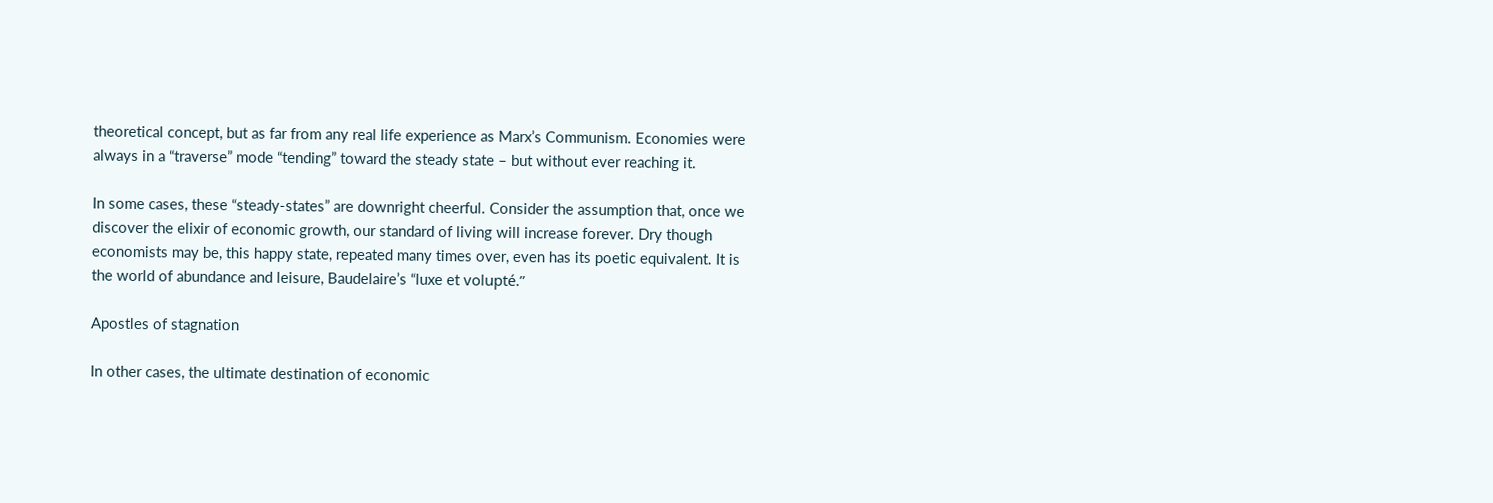theoretical concept, but as far from any real life experience as Marx’s Communism. Economies were always in a “traverse” mode “tending” toward the steady state – but without ever reaching it.

In some cases, these “steady-states” are downright cheerful. Consider the assumption that, once we discover the elixir of economic growth, our standard of living will increase forever. Dry though economists may be, this happy state, repeated many times over, even has its poetic equivalent. It is the world of abundance and leisure, Baudelaire’s “luxe et volupté.”

Apostles of stagnation

In other cases, the ultimate destination of economic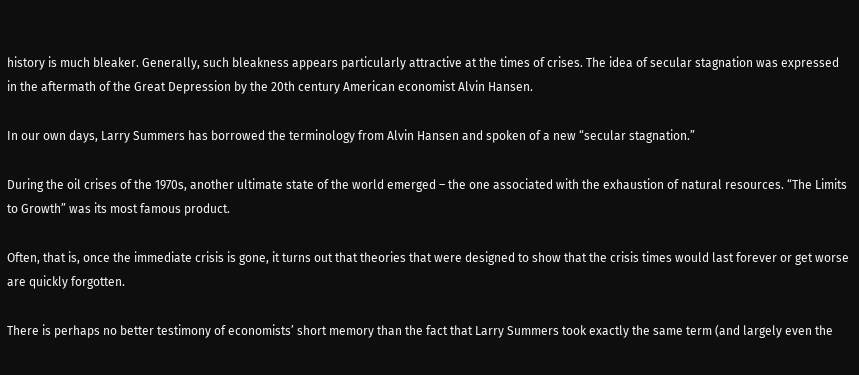history is much bleaker. Generally, such bleakness appears particularly attractive at the times of crises. The idea of secular stagnation was expressed in the aftermath of the Great Depression by the 20th century American economist Alvin Hansen.

In our own days, Larry Summers has borrowed the terminology from Alvin Hansen and spoken of a new “secular stagnation.”

During the oil crises of the 1970s, another ultimate state of the world emerged – the one associated with the exhaustion of natural resources. “The Limits to Growth” was its most famous product.

Often, that is, once the immediate crisis is gone, it turns out that theories that were designed to show that the crisis times would last forever or get worse are quickly forgotten.

There is perhaps no better testimony of economists’ short memory than the fact that Larry Summers took exactly the same term (and largely even the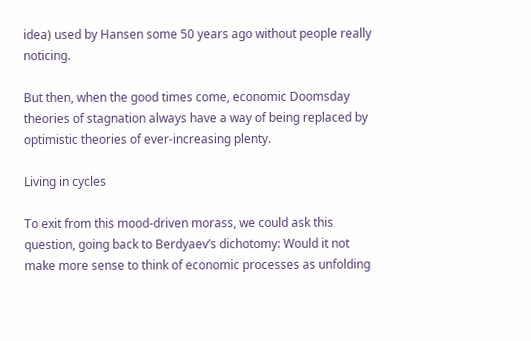idea) used by Hansen some 50 years ago without people really noticing.

But then, when the good times come, economic Doomsday theories of stagnation always have a way of being replaced by optimistic theories of ever-increasing plenty.

Living in cycles

To exit from this mood-driven morass, we could ask this question, going back to Berdyaev’s dichotomy: Would it not make more sense to think of economic processes as unfolding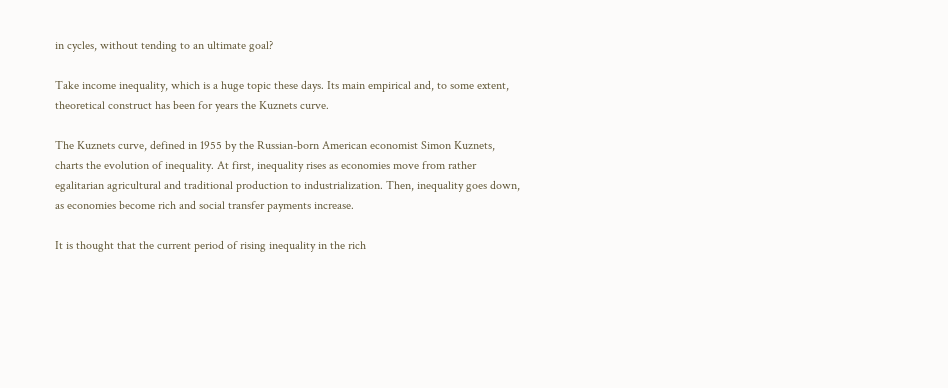in cycles, without tending to an ultimate goal?

Take income inequality, which is a huge topic these days. Its main empirical and, to some extent, theoretical construct has been for years the Kuznets curve.

The Kuznets curve, defined in 1955 by the Russian-born American economist Simon Kuznets, charts the evolution of inequality. At first, inequality rises as economies move from rather egalitarian agricultural and traditional production to industrialization. Then, inequality goes down, as economies become rich and social transfer payments increase.

It is thought that the current period of rising inequality in the rich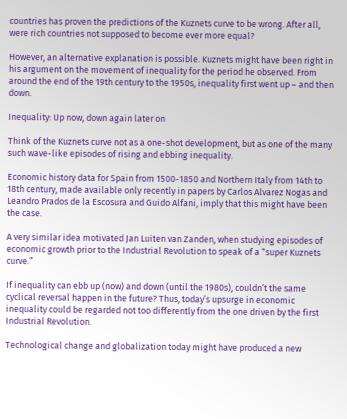countries has proven the predictions of the Kuznets curve to be wrong. After all, were rich countries not supposed to become ever more equal?

However, an alternative explanation is possible. Kuznets might have been right in his argument on the movement of inequality for the period he observed. From around the end of the 19th century to the 1950s, inequality first went up – and then down.

Inequality: Up now, down again later on

Think of the Kuznets curve not as a one-shot development, but as one of the many such wave-like episodes of rising and ebbing inequality.

Economic history data for Spain from 1500-1850 and Northern Italy from 14th to 18th century, made available only recently in papers by Carlos Alvarez Nogas and Leandro Prados de la Escosura and Guido Alfani, imply that this might have been the case.

A very similar idea motivated Jan Luiten van Zanden, when studying episodes of economic growth prior to the Industrial Revolution to speak of a “super Kuznets curve.”

If inequality can ebb up (now) and down (until the 1980s), couldn’t the same cyclical reversal happen in the future? Thus, today’s upsurge in economic inequality could be regarded not too differently from the one driven by the first Industrial Revolution.

Technological change and globalization today might have produced a new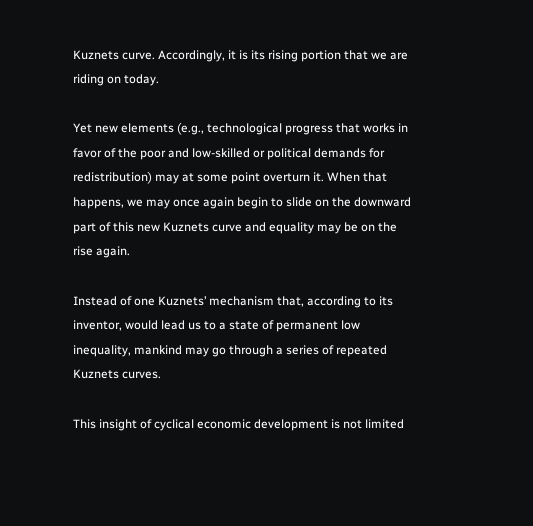Kuznets curve. Accordingly, it is its rising portion that we are riding on today.

Yet new elements (e.g., technological progress that works in favor of the poor and low-skilled or political demands for redistribution) may at some point overturn it. When that happens, we may once again begin to slide on the downward part of this new Kuznets curve and equality may be on the rise again.

Instead of one Kuznets’ mechanism that, according to its inventor, would lead us to a state of permanent low inequality, mankind may go through a series of repeated Kuznets curves.

This insight of cyclical economic development is not limited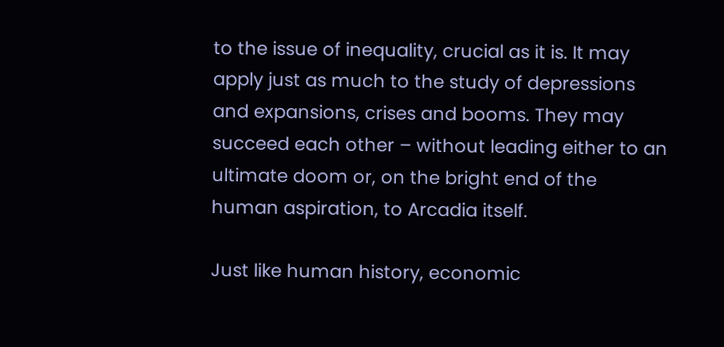to the issue of inequality, crucial as it is. It may apply just as much to the study of depressions and expansions, crises and booms. They may succeed each other – without leading either to an ultimate doom or, on the bright end of the human aspiration, to Arcadia itself.

Just like human history, economic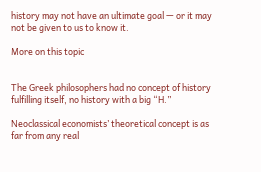history may not have an ultimate goal — or it may not be given to us to know it.

More on this topic


The Greek philosophers had no concept of history fulfilling itself, no history with a big “H.”

Neoclassical economists’ theoretical concept is as far from any real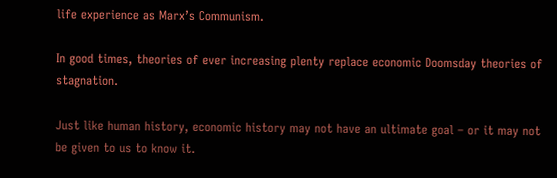life experience as Marx’s Communism.

In good times, theories of ever increasing plenty replace economic Doomsday theories of stagnation.

Just like human history, economic history may not have an ultimate goal – or it may not be given to us to know it.